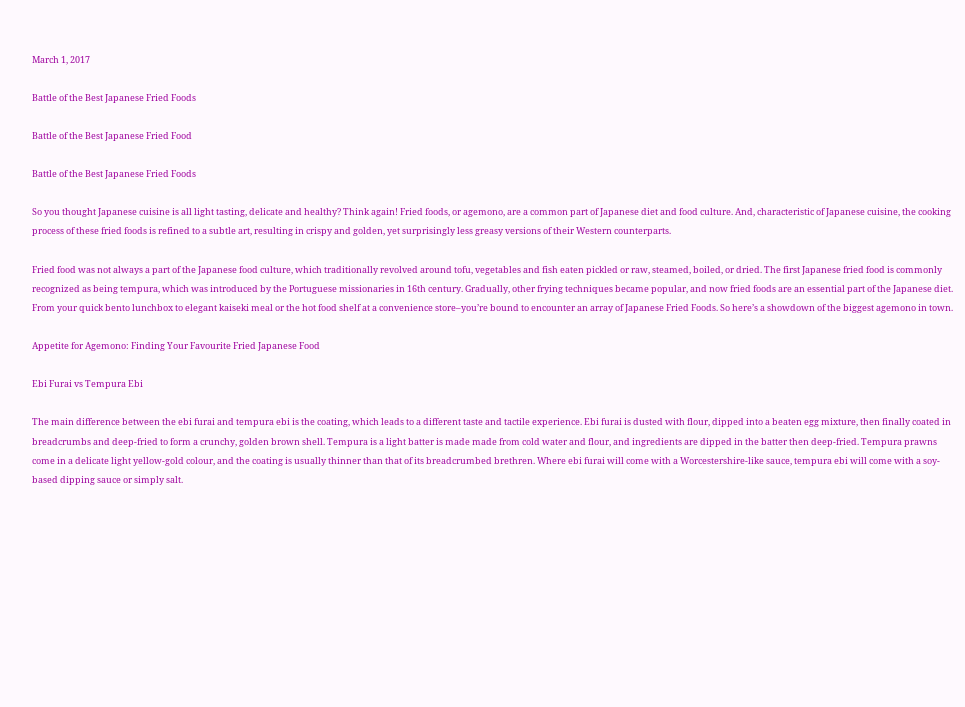March 1, 2017

Battle of the Best Japanese Fried Foods

Battle of the Best Japanese Fried Food

Battle of the Best Japanese Fried Foods

So you thought Japanese cuisine is all light tasting, delicate and healthy? Think again! Fried foods, or agemono, are a common part of Japanese diet and food culture. And, characteristic of Japanese cuisine, the cooking process of these fried foods is refined to a subtle art, resulting in crispy and golden, yet surprisingly less greasy versions of their Western counterparts.

Fried food was not always a part of the Japanese food culture, which traditionally revolved around tofu, vegetables and fish eaten pickled or raw, steamed, boiled, or dried. The first Japanese fried food is commonly recognized as being tempura, which was introduced by the Portuguese missionaries in 16th century. Gradually, other frying techniques became popular, and now fried foods are an essential part of the Japanese diet. From your quick bento lunchbox to elegant kaiseki meal or the hot food shelf at a convenience store–you’re bound to encounter an array of Japanese Fried Foods. So here’s a showdown of the biggest agemono in town.

Appetite for Agemono: Finding Your Favourite Fried Japanese Food

Ebi Furai vs Tempura Ebi

The main difference between the ebi furai and tempura ebi is the coating, which leads to a different taste and tactile experience. Ebi furai is dusted with flour, dipped into a beaten egg mixture, then finally coated in breadcrumbs and deep-fried to form a crunchy, golden brown shell. Tempura is a light batter is made made from cold water and flour, and ingredients are dipped in the batter then deep-fried. Tempura prawns come in a delicate light yellow-gold colour, and the coating is usually thinner than that of its breadcrumbed brethren. Where ebi furai will come with a Worcestershire-like sauce, tempura ebi will come with a soy-based dipping sauce or simply salt.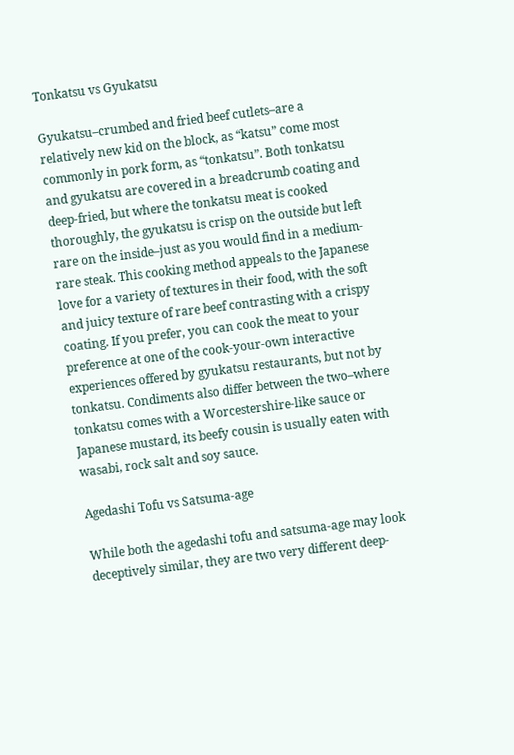Tonkatsu vs Gyukatsu

Gyukatsu–crumbed and fried beef cutlets–are a relatively new kid on the block, as “katsu” come most commonly in pork form, as “tonkatsu”. Both tonkatsu and gyukatsu are covered in a breadcrumb coating and deep-fried, but where the tonkatsu meat is cooked thoroughly, the gyukatsu is crisp on the outside but left rare on the inside–just as you would find in a medium-rare steak. This cooking method appeals to the Japanese love for a variety of textures in their food, with the soft and juicy texture of rare beef contrasting with a crispy coating. If you prefer, you can cook the meat to your preference at one of the cook-your-own interactive experiences offered by gyukatsu restaurants, but not by tonkatsu. Condiments also differ between the two–where tonkatsu comes with a Worcestershire-like sauce or Japanese mustard, its beefy cousin is usually eaten with wasabi, rock salt and soy sauce.

Agedashi Tofu vs Satsuma-age

While both the agedashi tofu and satsuma-age may look deceptively similar, they are two very different deep-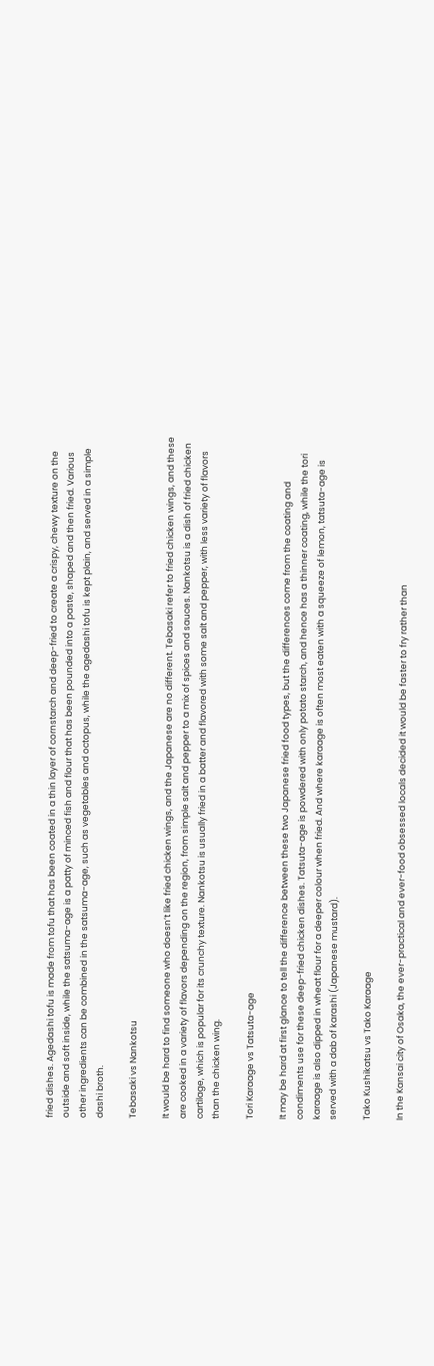fried dishes. Agedashi tofu is made from tofu that has been coated in a thin layer of cornstarch and deep-fried to create a crispy, chewy texture on the outside and soft inside, while the satsuma-age is a patty of minced fish and flour that has been pounded into a paste, shaped and then fried. Various other ingredients can be combined in the satsuma-age, such as vegetables and octopus, while the agedashi tofu is kept plain, and served in a simple dashi broth.

Tebasaki vs Nankotsu

It would be hard to find someone who doesn’t like fried chicken wings, and the Japanese are no different. Tebasaki refer to fried chicken wings, and these are cooked in a variety of flavors depending on the region, from simple salt and pepper to a mix of spices and sauces. Nankotsu is a dish of fried chicken cartilage, which is popular for its crunchy texture. Nankotsu is usually fried in a batter and flavored with some salt and pepper, with less variety of flavors than the chicken wing.

Tori Karaage vs Tatsuta-age

It may be hard at first glance to tell the difference between these two Japanese fried food types, but the differences come from the coating and condiments use for these deep-fried chicken dishes. Tatsuta-age is powdered with only potato starch, and hence has a thinner coating, while the tori karaage is also dipped in wheat flour for a deeper colour when fried. And where karaage is often most eaten with a squeeze of lemon, tatsuta-age is served with a dab of karashi (Japanese mustard).

Tako Kushikatsu vs Tako Karaage

In the Kansai city of Osaka, the ever-practical and ever-food obsessed locals decided it would be faster to fry rather than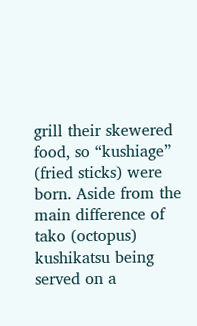grill their skewered food, so “kushiage” (fried sticks) were born. Aside from the main difference of tako (octopus) kushikatsu being served on a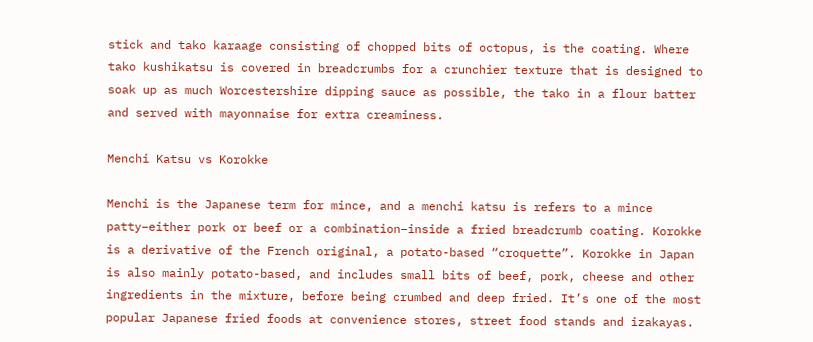stick and tako karaage consisting of chopped bits of octopus, is the coating. Where tako kushikatsu is covered in breadcrumbs for a crunchier texture that is designed to soak up as much Worcestershire dipping sauce as possible, the tako in a flour batter and served with mayonnaise for extra creaminess.

Menchi Katsu vs Korokke

Menchi is the Japanese term for mince, and a menchi katsu is refers to a mince patty–either pork or beef or a combination–inside a fried breadcrumb coating. Korokke is a derivative of the French original, a potato-based “croquette”. Korokke in Japan is also mainly potato-based, and includes small bits of beef, pork, cheese and other ingredients in the mixture, before being crumbed and deep fried. It’s one of the most popular Japanese fried foods at convenience stores, street food stands and izakayas.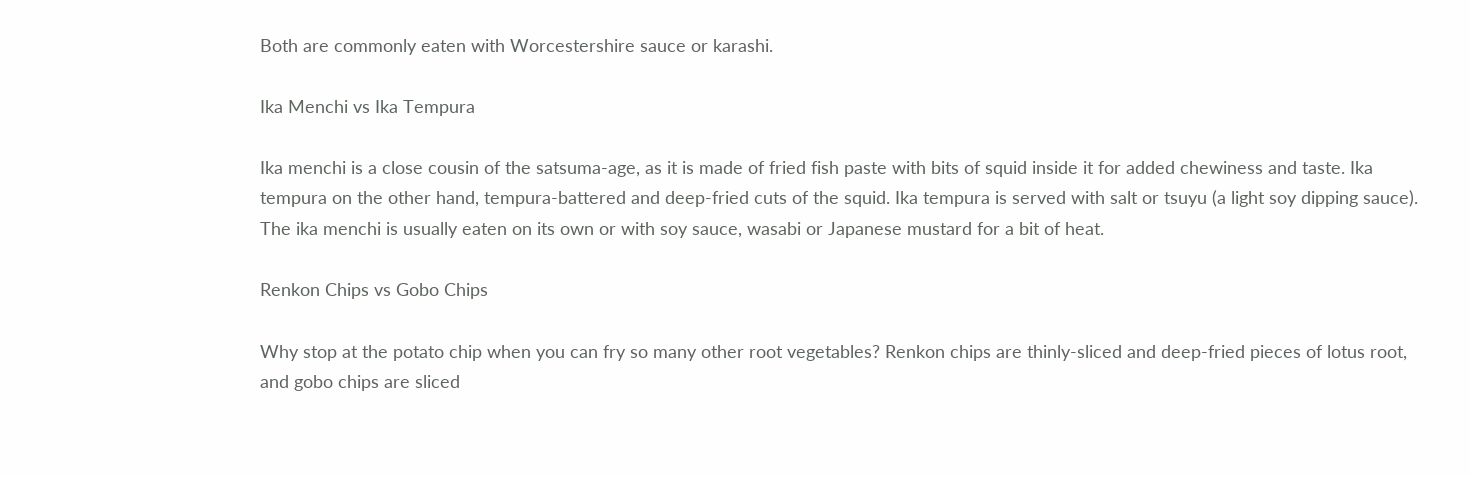Both are commonly eaten with Worcestershire sauce or karashi.

Ika Menchi vs Ika Tempura

Ika menchi is a close cousin of the satsuma-age, as it is made of fried fish paste with bits of squid inside it for added chewiness and taste. Ika tempura on the other hand, tempura-battered and deep-fried cuts of the squid. Ika tempura is served with salt or tsuyu (a light soy dipping sauce). The ika menchi is usually eaten on its own or with soy sauce, wasabi or Japanese mustard for a bit of heat.

Renkon Chips vs Gobo Chips

Why stop at the potato chip when you can fry so many other root vegetables? Renkon chips are thinly-sliced and deep-fried pieces of lotus root, and gobo chips are sliced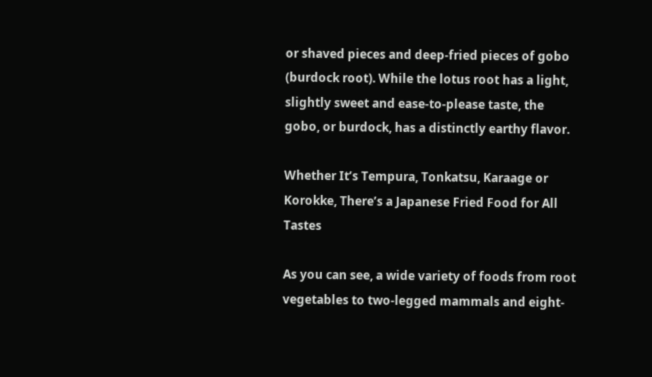or shaved pieces and deep-fried pieces of gobo (burdock root). While the lotus root has a light, slightly sweet and ease-to-please taste, the gobo, or burdock, has a distinctly earthy flavor.

Whether It’s Tempura, Tonkatsu, Karaage or Korokke, There’s a Japanese Fried Food for All Tastes

As you can see, a wide variety of foods from root vegetables to two-legged mammals and eight-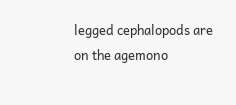legged cephalopods are on the agemono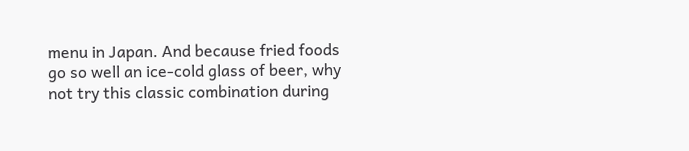menu in Japan. And because fried foods go so well an ice-cold glass of beer, why not try this classic combination during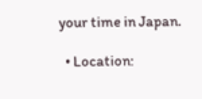your time in Japan.

  • Location: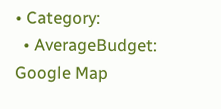• Category:
  • AverageBudget:
Google Map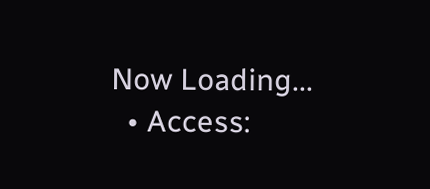Now Loading...
  • Access: